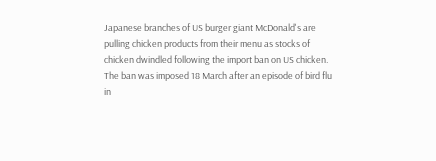Japanese branches of US burger giant McDonald's are pulling chicken products from their menu as stocks of chicken dwindled following the import ban on US chicken. The ban was imposed 18 March after an episode of bird flu in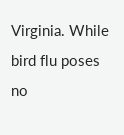Virginia. While bird flu poses no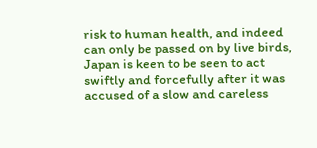risk to human health, and indeed can only be passed on by live birds, Japan is keen to be seen to act swiftly and forcefully after it was accused of a slow and careless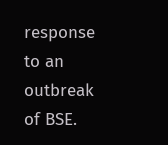response to an outbreak of BSE.